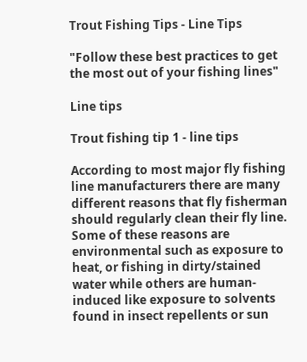Trout Fishing Tips - Line Tips

"Follow these best practices to get the most out of your fishing lines"

Line tips

Trout fishing tip 1 - line tips

According to most major fly fishing line manufacturers there are many different reasons that fly fisherman should regularly clean their fly line. Some of these reasons are environmental such as exposure to heat, or fishing in dirty/stained water while others are human-induced like exposure to solvents found in insect repellents or sun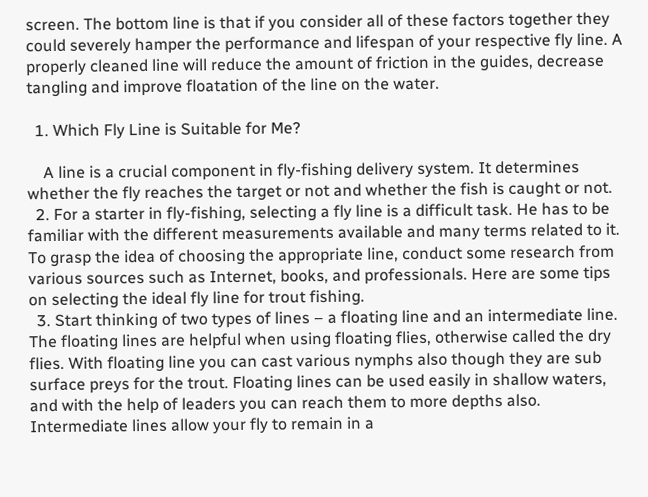screen. The bottom line is that if you consider all of these factors together they could severely hamper the performance and lifespan of your respective fly line. A properly cleaned line will reduce the amount of friction in the guides, decrease tangling and improve floatation of the line on the water.

  1. Which Fly Line is Suitable for Me?

    A line is a crucial component in fly-fishing delivery system. It determines whether the fly reaches the target or not and whether the fish is caught or not.
  2. For a starter in fly-fishing, selecting a fly line is a difficult task. He has to be familiar with the different measurements available and many terms related to it. To grasp the idea of choosing the appropriate line, conduct some research from various sources such as Internet, books, and professionals. Here are some tips on selecting the ideal fly line for trout fishing.
  3. Start thinking of two types of lines – a floating line and an intermediate line. The floating lines are helpful when using floating flies, otherwise called the dry flies. With floating line you can cast various nymphs also though they are sub surface preys for the trout. Floating lines can be used easily in shallow waters, and with the help of leaders you can reach them to more depths also. Intermediate lines allow your fly to remain in a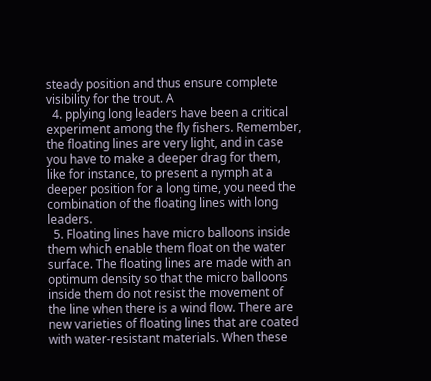steady position and thus ensure complete visibility for the trout. A
  4. pplying long leaders have been a critical experiment among the fly fishers. Remember, the floating lines are very light, and in case you have to make a deeper drag for them, like for instance, to present a nymph at a deeper position for a long time, you need the combination of the floating lines with long leaders.
  5. Floating lines have micro balloons inside them which enable them float on the water surface. The floating lines are made with an optimum density so that the micro balloons inside them do not resist the movement of the line when there is a wind flow. There are new varieties of floating lines that are coated with water-resistant materials. When these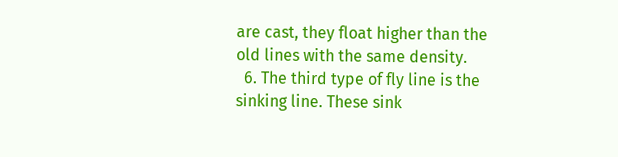are cast, they float higher than the old lines with the same density.
  6. The third type of fly line is the sinking line. These sink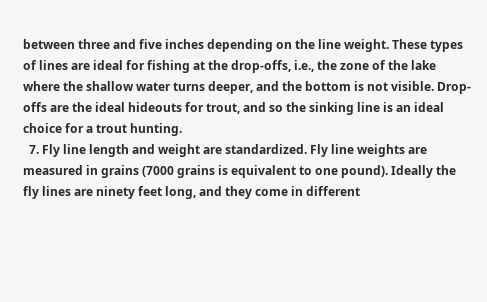between three and five inches depending on the line weight. These types of lines are ideal for fishing at the drop-offs, i.e., the zone of the lake where the shallow water turns deeper, and the bottom is not visible. Drop-offs are the ideal hideouts for trout, and so the sinking line is an ideal choice for a trout hunting.
  7. Fly line length and weight are standardized. Fly line weights are measured in grains (7000 grains is equivalent to one pound). Ideally the fly lines are ninety feet long, and they come in different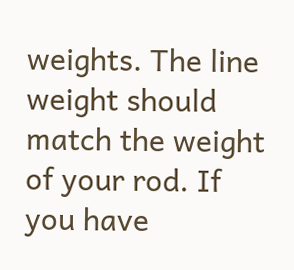weights. The line weight should match the weight of your rod. If you have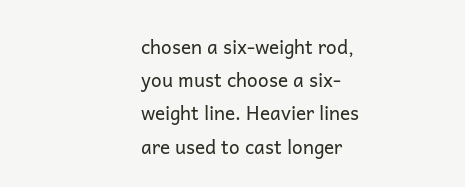chosen a six-weight rod, you must choose a six-weight line. Heavier lines are used to cast longer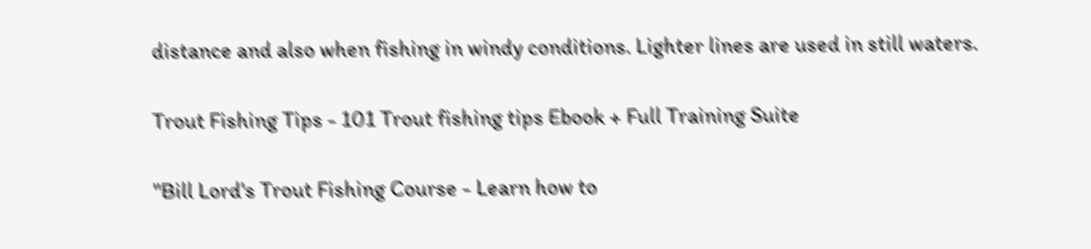distance and also when fishing in windy conditions. Lighter lines are used in still waters.

Trout Fishing Tips - 101 Trout fishing tips Ebook + Full Training Suite

"Bill Lord's Trout Fishing Course - Learn how to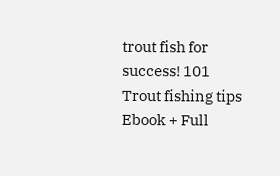trout fish for success! 101 Trout fishing tips Ebook + Full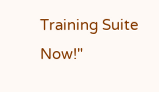Training Suite Now!"